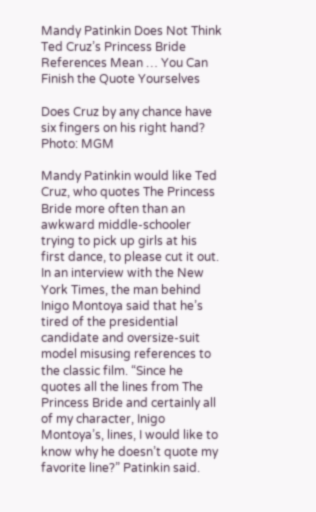Mandy Patinkin Does Not Think Ted Cruz’s Princess Bride References Mean … You Can Finish the Quote Yourselves

Does Cruz by any chance have six fingers on his right hand? Photo: MGM

Mandy Patinkin would like Ted Cruz, who quotes The Princess Bride more often than an awkward middle-schooler trying to pick up girls at his first dance, to please cut it out. In an interview with the New York Times, the man behind Inigo Montoya said that he’s tired of the presidential candidate and oversize-suit model misusing references to the classic film. “Since he quotes all the lines from The Princess Bride and certainly all of my character, Inigo Montoya’s, lines, I would like to know why he doesn’t quote my favorite line?” Patinkin said.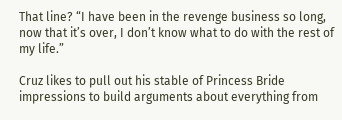That line? “I have been in the revenge business so long, now that it’s over, I don’t know what to do with the rest of my life.”

Cruz likes to pull out his stable of Princess Bride impressions to build arguments about everything from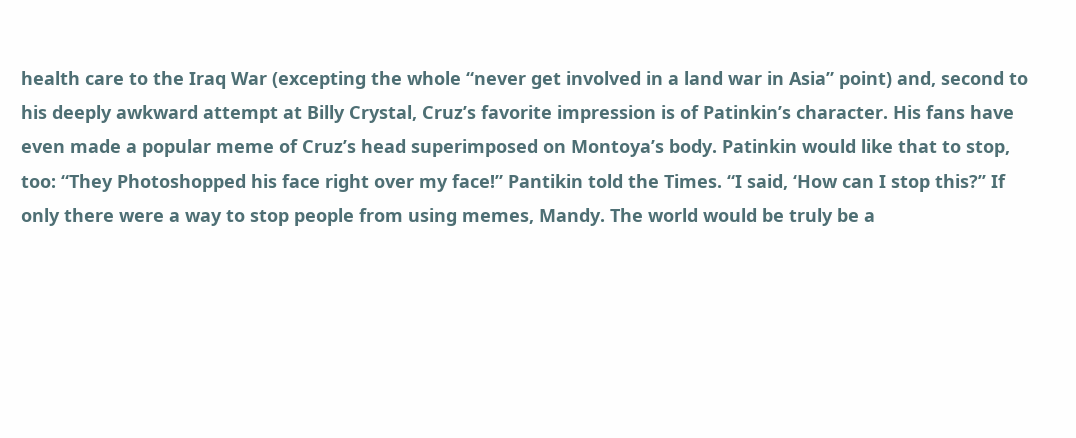health care to the Iraq War (excepting the whole “never get involved in a land war in Asia” point) and, second to his deeply awkward attempt at Billy Crystal, Cruz’s favorite impression is of Patinkin’s character. His fans have even made a popular meme of Cruz’s head superimposed on Montoya’s body. Patinkin would like that to stop, too: “They Photoshopped his face right over my face!” Pantikin told the Times. “I said, ‘How can I stop this?’’ If only there were a way to stop people from using memes, Mandy. The world would be truly be a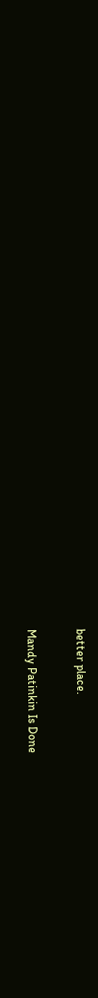better place.

Mandy Patinkin Is Done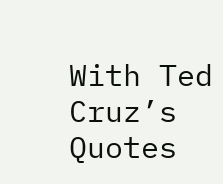With Ted Cruz’s Quotes